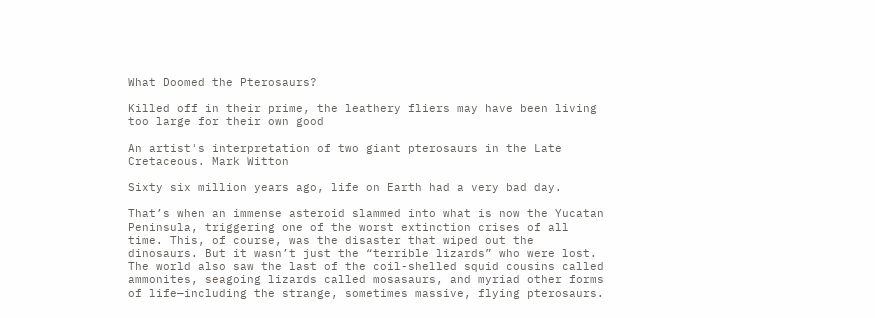What Doomed the Pterosaurs?

Killed off in their prime, the leathery fliers may have been living too large for their own good

An artist's interpretation of two giant pterosaurs in the Late Cretaceous. Mark Witton

Sixty six million years ago, life on Earth had a very bad day.

That’s when an immense asteroid slammed into what is now the Yucatan Peninsula, triggering one of the worst extinction crises of all time. This, of course, was the disaster that wiped out the dinosaurs. But it wasn’t just the “terrible lizards” who were lost. The world also saw the last of the coil-shelled squid cousins called ammonites, seagoing lizards called mosasaurs, and myriad other forms of life—including the strange, sometimes massive, flying pterosaurs.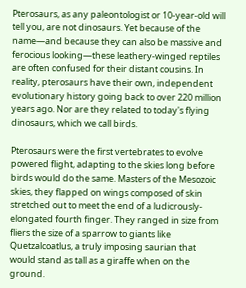Pterosaurs, as any paleontologist or 10-year-old will tell you, are not dinosaurs. Yet because of the name—and because they can also be massive and ferocious looking—these leathery-winged reptiles are often confused for their distant cousins. In reality, pterosaurs have their own, independent evolutionary history going back to over 220 million years ago. Nor are they related to today's flying dinosaurs, which we call birds.

Pterosaurs were the first vertebrates to evolve powered flight, adapting to the skies long before birds would do the same. Masters of the Mesozoic skies, they flapped on wings composed of skin stretched out to meet the end of a ludicrously-elongated fourth finger. They ranged in size from fliers the size of a sparrow to giants like Quetzalcoatlus, a truly imposing saurian that would stand as tall as a giraffe when on the ground.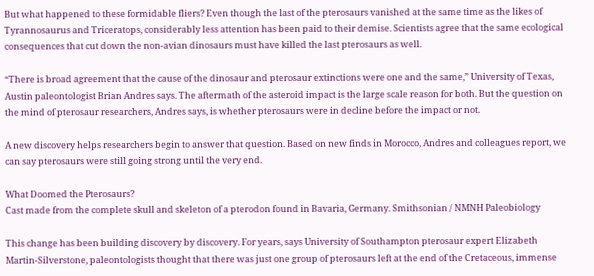But what happened to these formidable fliers? Even though the last of the pterosaurs vanished at the same time as the likes of Tyrannosaurus and Triceratops, considerably less attention has been paid to their demise. Scientists agree that the same ecological consequences that cut down the non-avian dinosaurs must have killed the last pterosaurs as well.

“There is broad agreement that the cause of the dinosaur and pterosaur extinctions were one and the same,” University of Texas, Austin paleontologist Brian Andres says. The aftermath of the asteroid impact is the large scale reason for both. But the question on the mind of pterosaur researchers, Andres says, is whether pterosaurs were in decline before the impact or not.

A new discovery helps researchers begin to answer that question. Based on new finds in Morocco, Andres and colleagues report, we can say pterosaurs were still going strong until the very end.

What Doomed the Pterosaurs?
Cast made from the complete skull and skeleton of a pterodon found in Bavaria, Germany. Smithsonian / NMNH Paleobiology

This change has been building discovery by discovery. For years, says University of Southampton pterosaur expert Elizabeth Martin-Silverstone, paleontologists thought that there was just one group of pterosaurs left at the end of the Cretaceous, immense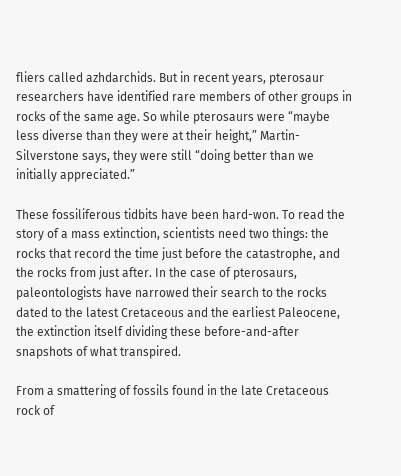fliers called azhdarchids. But in recent years, pterosaur researchers have identified rare members of other groups in rocks of the same age. So while pterosaurs were “maybe less diverse than they were at their height,” Martin-Silverstone says, they were still “doing better than we initially appreciated.”

These fossiliferous tidbits have been hard-won. To read the story of a mass extinction, scientists need two things: the rocks that record the time just before the catastrophe, and the rocks from just after. In the case of pterosaurs, paleontologists have narrowed their search to the rocks dated to the latest Cretaceous and the earliest Paleocene, the extinction itself dividing these before-and-after snapshots of what transpired.

From a smattering of fossils found in the late Cretaceous rock of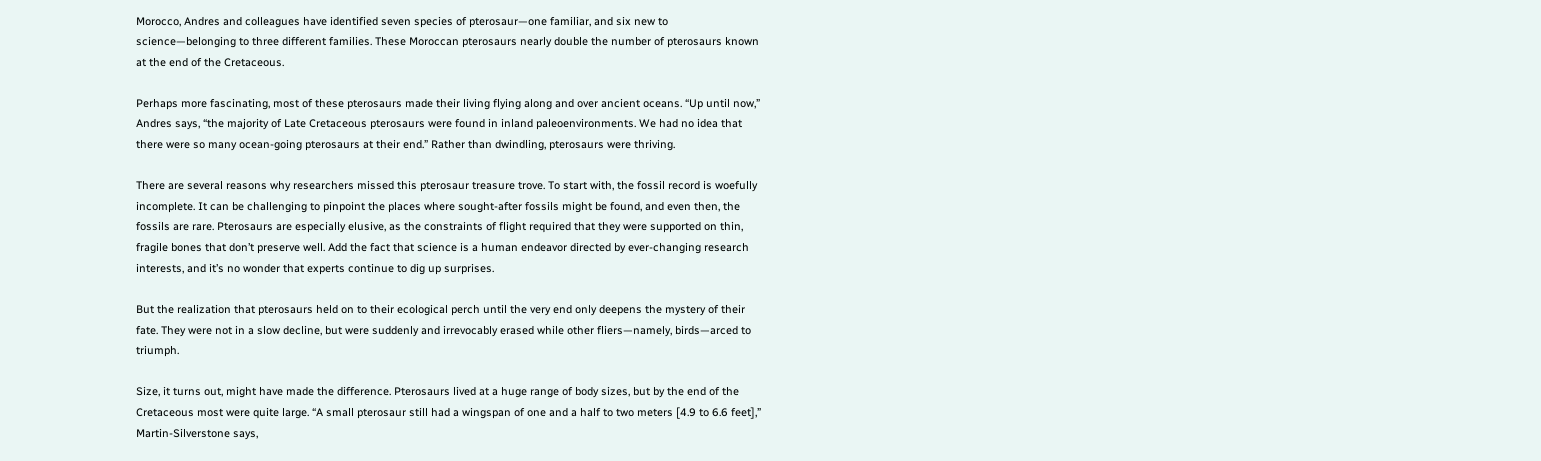Morocco, Andres and colleagues have identified seven species of pterosaur—one familiar, and six new to science—belonging to three different families. These Moroccan pterosaurs nearly double the number of pterosaurs known at the end of the Cretaceous.

Perhaps more fascinating, most of these pterosaurs made their living flying along and over ancient oceans. “Up until now,” Andres says, “the majority of Late Cretaceous pterosaurs were found in inland paleoenvironments. We had no idea that there were so many ocean-going pterosaurs at their end.” Rather than dwindling, pterosaurs were thriving.

There are several reasons why researchers missed this pterosaur treasure trove. To start with, the fossil record is woefully incomplete. It can be challenging to pinpoint the places where sought-after fossils might be found, and even then, the fossils are rare. Pterosaurs are especially elusive, as the constraints of flight required that they were supported on thin, fragile bones that don’t preserve well. Add the fact that science is a human endeavor directed by ever-changing research interests, and it’s no wonder that experts continue to dig up surprises.

But the realization that pterosaurs held on to their ecological perch until the very end only deepens the mystery of their fate. They were not in a slow decline, but were suddenly and irrevocably erased while other fliers—namely, birds—arced to triumph.

Size, it turns out, might have made the difference. Pterosaurs lived at a huge range of body sizes, but by the end of the Cretaceous most were quite large. “A small pterosaur still had a wingspan of one and a half to two meters [4.9 to 6.6 feet],” Martin-Silverstone says,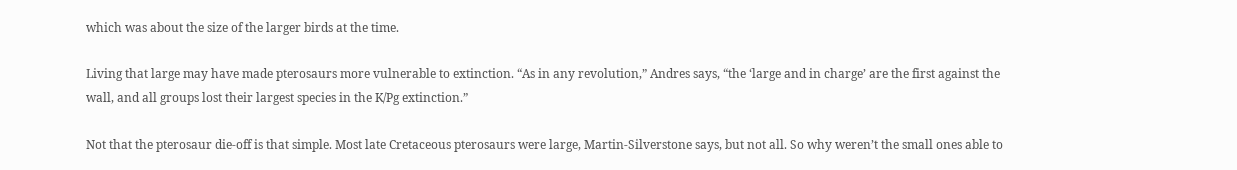which was about the size of the larger birds at the time.

Living that large may have made pterosaurs more vulnerable to extinction. “As in any revolution,” Andres says, “the ‘large and in charge’ are the first against the wall, and all groups lost their largest species in the K/Pg extinction.”

Not that the pterosaur die-off is that simple. Most late Cretaceous pterosaurs were large, Martin-Silverstone says, but not all. So why weren’t the small ones able to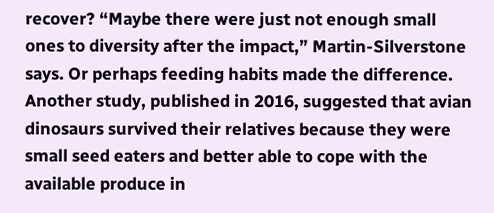recover? “Maybe there were just not enough small ones to diversity after the impact,” Martin-Silverstone says. Or perhaps feeding habits made the difference. Another study, published in 2016, suggested that avian dinosaurs survived their relatives because they were small seed eaters and better able to cope with the available produce in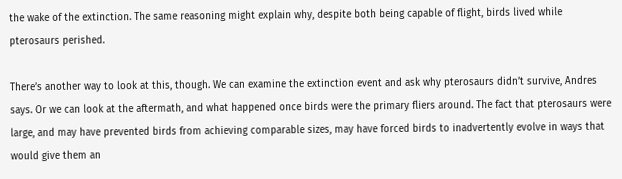the wake of the extinction. The same reasoning might explain why, despite both being capable of flight, birds lived while pterosaurs perished.

There’s another way to look at this, though. We can examine the extinction event and ask why pterosaurs didn’t survive, Andres says. Or we can look at the aftermath, and what happened once birds were the primary fliers around. The fact that pterosaurs were large, and may have prevented birds from achieving comparable sizes, may have forced birds to inadvertently evolve in ways that would give them an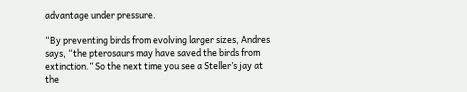advantage under pressure.

“By preventing birds from evolving larger sizes, Andres says, “the pterosaurs may have saved the birds from extinction.” So the next time you see a Steller’s jay at the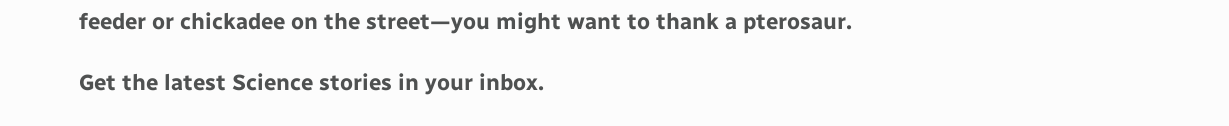feeder or chickadee on the street—you might want to thank a pterosaur.

Get the latest Science stories in your inbox.